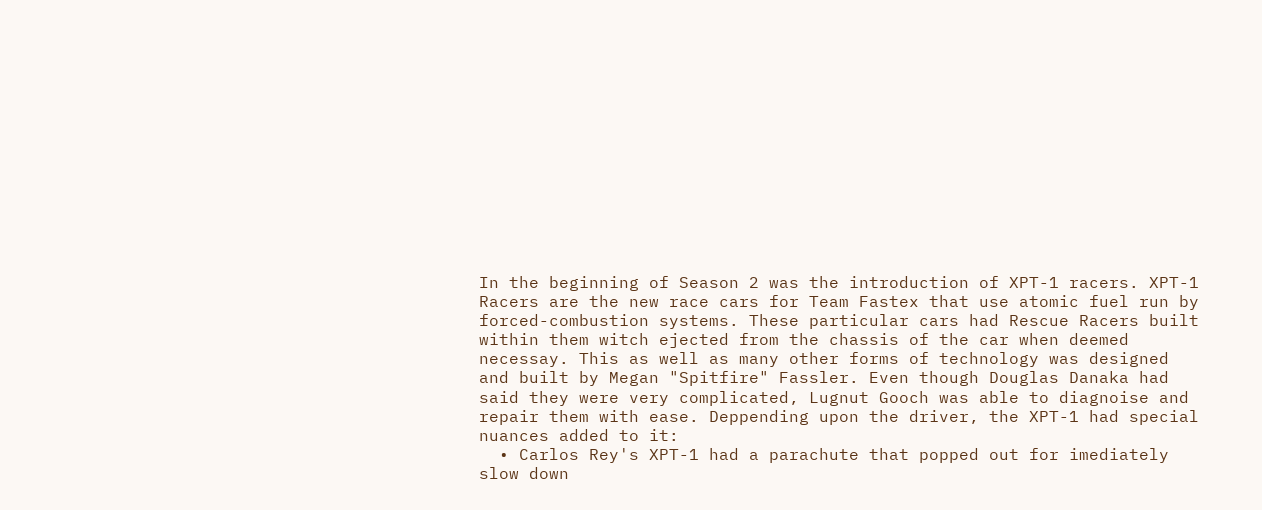In the beginning of Season 2 was the introduction of XPT-1 racers. XPT-1 Racers are the new race cars for Team Fastex that use atomic fuel run by forced-combustion systems. These particular cars had Rescue Racers built within them witch ejected from the chassis of the car when deemed necessay. This as well as many other forms of technology was designed and built by Megan "Spitfire" Fassler. Even though Douglas Danaka had said they were very complicated, Lugnut Gooch was able to diagnoise and repair them with ease. Deppending upon the driver, the XPT-1 had special nuances added to it:
  • Carlos Rey's XPT-1 had a parachute that popped out for imediately slow down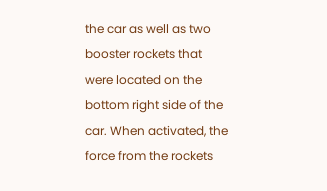the car as well as two booster rockets that were located on the bottom right side of the car. When activated, the force from the rockets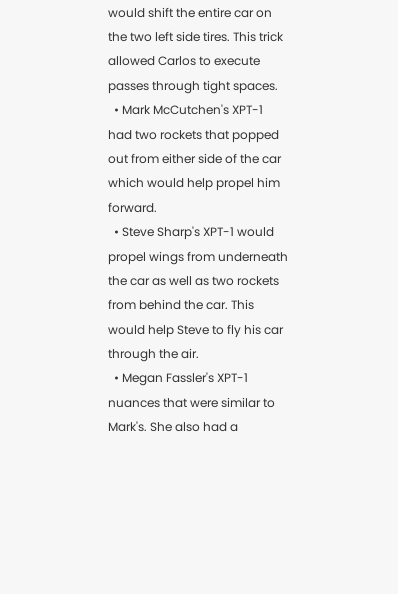would shift the entire car on the two left side tires. This trick allowed Carlos to execute passes through tight spaces.
  • Mark McCutchen's XPT-1 had two rockets that popped out from either side of the car which would help propel him forward.
  • Steve Sharp's XPT-1 would propel wings from underneath the car as well as two rockets from behind the car. This would help Steve to fly his car through the air.
  • Megan Fassler's XPT-1 nuances that were similar to Mark's. She also had a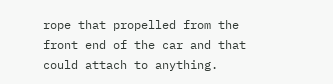rope that propelled from the front end of the car and that could attach to anything.